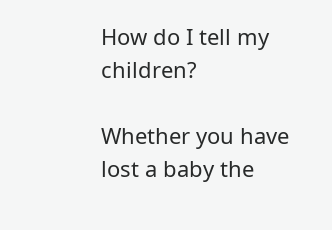How do I tell my children?

Whether you have lost a baby the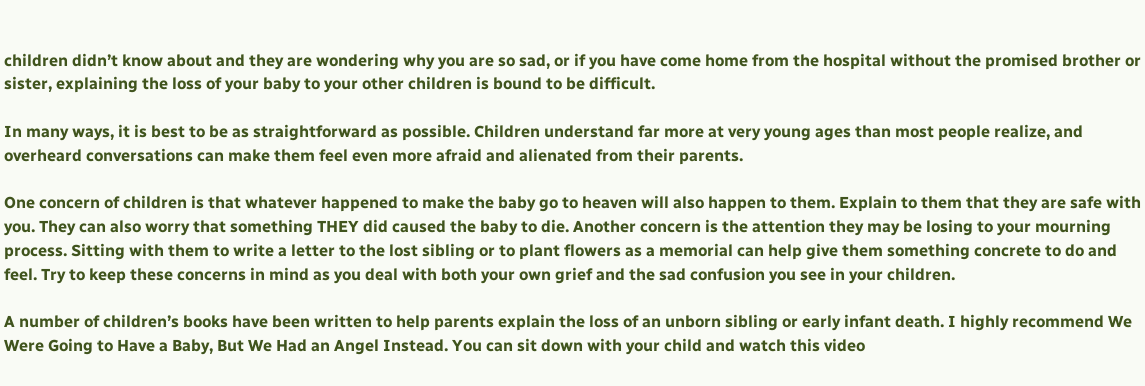children didn’t know about and they are wondering why you are so sad, or if you have come home from the hospital without the promised brother or sister, explaining the loss of your baby to your other children is bound to be difficult.

In many ways, it is best to be as straightforward as possible. Children understand far more at very young ages than most people realize, and overheard conversations can make them feel even more afraid and alienated from their parents.

One concern of children is that whatever happened to make the baby go to heaven will also happen to them. Explain to them that they are safe with you. They can also worry that something THEY did caused the baby to die. Another concern is the attention they may be losing to your mourning process. Sitting with them to write a letter to the lost sibling or to plant flowers as a memorial can help give them something concrete to do and feel. Try to keep these concerns in mind as you deal with both your own grief and the sad confusion you see in your children.

A number of children’s books have been written to help parents explain the loss of an unborn sibling or early infant death. I highly recommend We Were Going to Have a Baby, But We Had an Angel Instead. You can sit down with your child and watch this video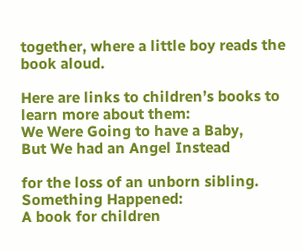together, where a little boy reads the book aloud.

Here are links to children’s books to learn more about them:
We Were Going to have a Baby,
But We had an Angel Instead

for the loss of an unborn sibling.
Something Happened:
A book for children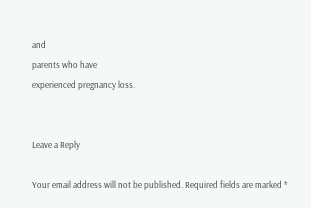and
parents who have
experienced pregnancy loss.


Leave a Reply

Your email address will not be published. Required fields are marked *